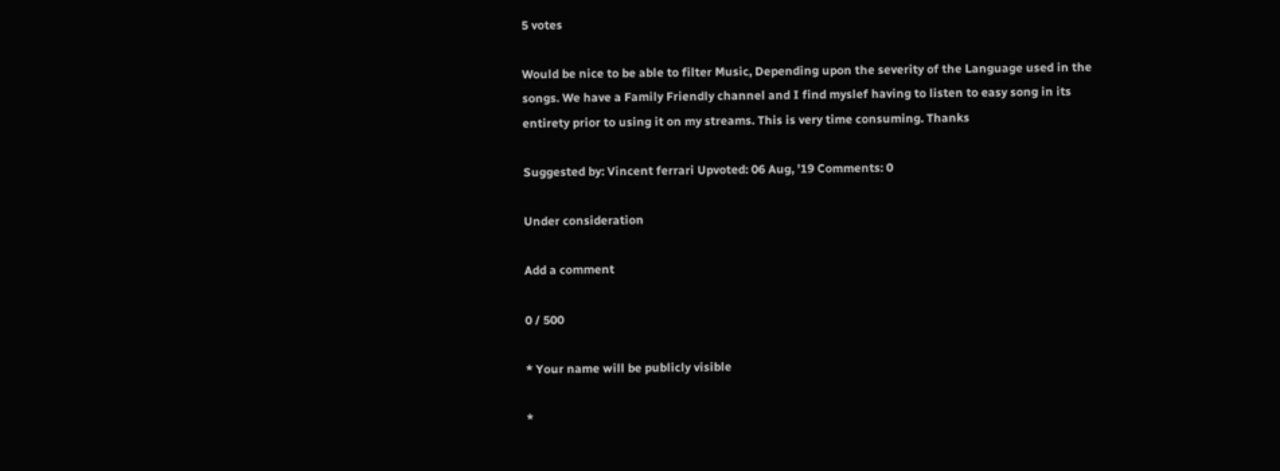5 votes

Would be nice to be able to filter Music, Depending upon the severity of the Language used in the songs. We have a Family Friendly channel and I find myslef having to listen to easy song in its entirety prior to using it on my streams. This is very time consuming. Thanks

Suggested by: Vincent ferrari Upvoted: 06 Aug, '19 Comments: 0

Under consideration

Add a comment

0 / 500

* Your name will be publicly visible

*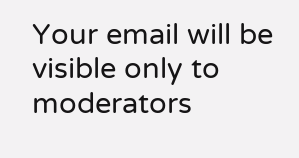Your email will be visible only to moderators